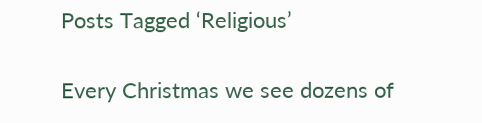Posts Tagged ‘Religious’

Every Christmas we see dozens of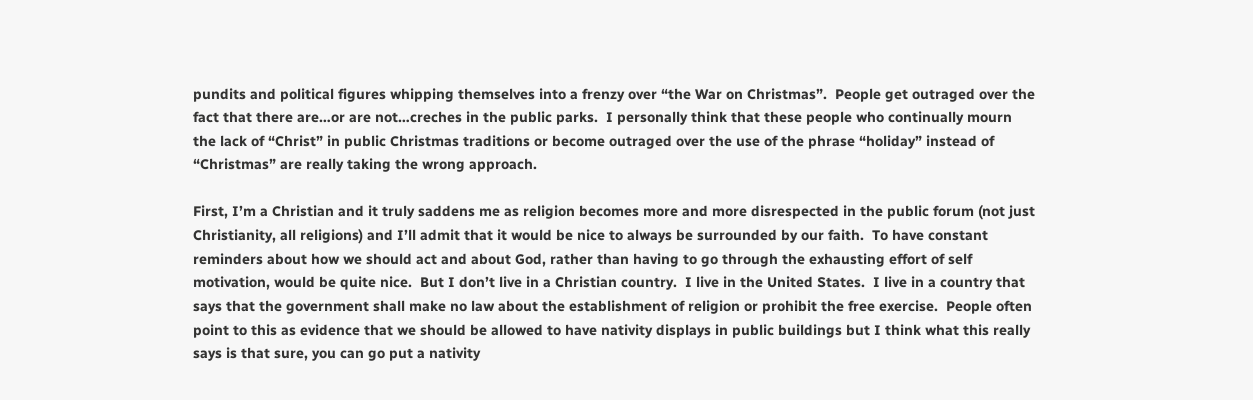pundits and political figures whipping themselves into a frenzy over “the War on Christmas”.  People get outraged over the fact that there are…or are not…creches in the public parks.  I personally think that these people who continually mourn the lack of “Christ” in public Christmas traditions or become outraged over the use of the phrase “holiday” instead of “Christmas” are really taking the wrong approach.

First, I’m a Christian and it truly saddens me as religion becomes more and more disrespected in the public forum (not just Christianity, all religions) and I’ll admit that it would be nice to always be surrounded by our faith.  To have constant reminders about how we should act and about God, rather than having to go through the exhausting effort of self motivation, would be quite nice.  But I don’t live in a Christian country.  I live in the United States.  I live in a country that says that the government shall make no law about the establishment of religion or prohibit the free exercise.  People often point to this as evidence that we should be allowed to have nativity displays in public buildings but I think what this really says is that sure, you can go put a nativity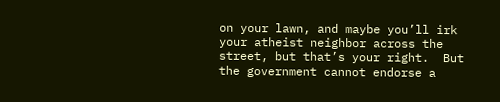on your lawn, and maybe you’ll irk your atheist neighbor across the street, but that’s your right.  But the government cannot endorse a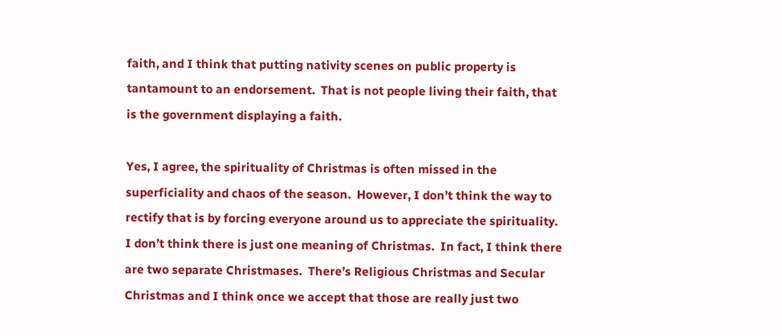faith, and I think that putting nativity scenes on public property is tantamount to an endorsement.  That is not people living their faith, that is the government displaying a faith.

Yes, I agree, the spirituality of Christmas is often missed in the superficiality and chaos of the season.  However, I don’t think the way to rectify that is by forcing everyone around us to appreciate the spirituality.  I don’t think there is just one meaning of Christmas.  In fact, I think there are two separate Christmases.  There’s Religious Christmas and Secular Christmas and I think once we accept that those are really just two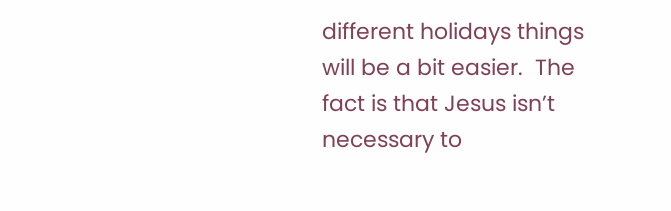different holidays things will be a bit easier.  The fact is that Jesus isn’t necessary to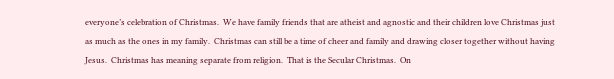everyone’s celebration of Christmas.  We have family friends that are atheist and agnostic and their children love Christmas just as much as the ones in my family.  Christmas can still be a time of cheer and family and drawing closer together without having Jesus.  Christmas has meaning separate from religion.  That is the Secular Christmas.  On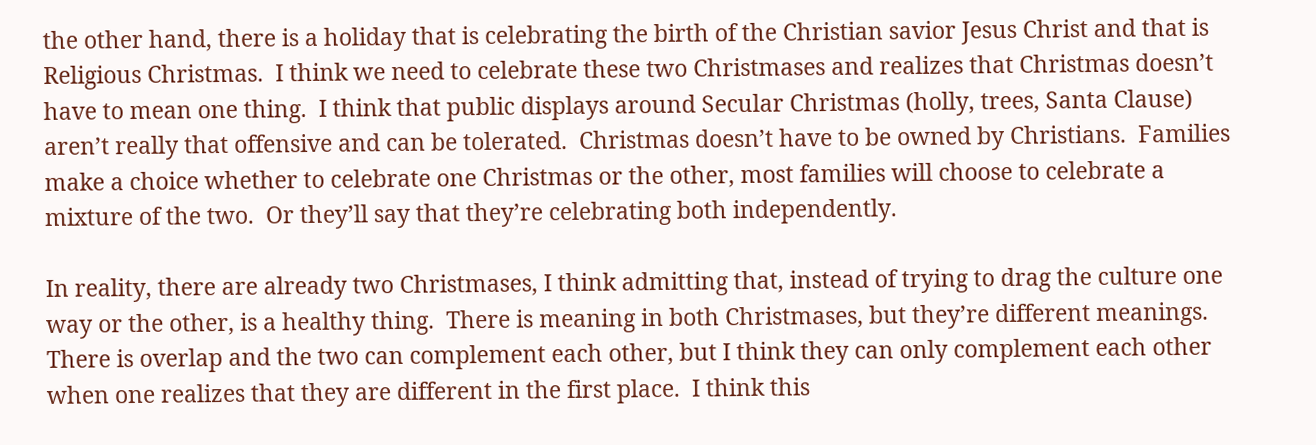the other hand, there is a holiday that is celebrating the birth of the Christian savior Jesus Christ and that is Religious Christmas.  I think we need to celebrate these two Christmases and realizes that Christmas doesn’t have to mean one thing.  I think that public displays around Secular Christmas (holly, trees, Santa Clause) aren’t really that offensive and can be tolerated.  Christmas doesn’t have to be owned by Christians.  Families make a choice whether to celebrate one Christmas or the other, most families will choose to celebrate a mixture of the two.  Or they’ll say that they’re celebrating both independently.

In reality, there are already two Christmases, I think admitting that, instead of trying to drag the culture one way or the other, is a healthy thing.  There is meaning in both Christmases, but they’re different meanings.  There is overlap and the two can complement each other, but I think they can only complement each other when one realizes that they are different in the first place.  I think this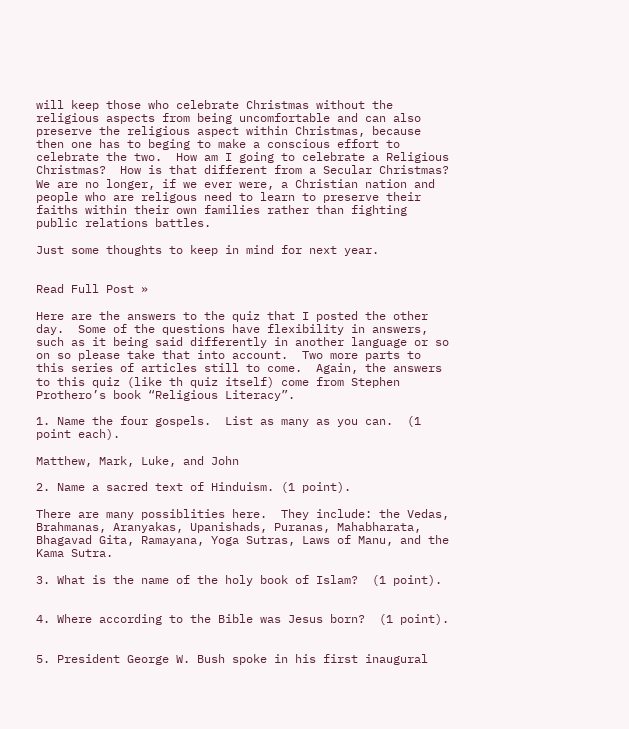will keep those who celebrate Christmas without the religious aspects from being uncomfortable and can also preserve the religious aspect within Christmas, because then one has to beging to make a conscious effort to celebrate the two.  How am I going to celebrate a Religious Christmas?  How is that different from a Secular Christmas?  We are no longer, if we ever were, a Christian nation and people who are religous need to learn to preserve their faiths within their own families rather than fighting public relations battles.

Just some thoughts to keep in mind for next year.


Read Full Post »

Here are the answers to the quiz that I posted the other day.  Some of the questions have flexibility in answers, such as it being said differently in another language or so on so please take that into account.  Two more parts to this series of articles still to come.  Again, the answers to this quiz (like th quiz itself) come from Stephen Prothero’s book “Religious Literacy”.

1. Name the four gospels.  List as many as you can.  (1 point each).

Matthew, Mark, Luke, and John

2. Name a sacred text of Hinduism. (1 point).

There are many possiblities here.  They include: the Vedas, Brahmanas, Aranyakas, Upanishads, Puranas, Mahabharata, Bhagavad Gita, Ramayana, Yoga Sutras, Laws of Manu, and the Kama Sutra.

3. What is the name of the holy book of Islam?  (1 point).


4. Where according to the Bible was Jesus born?  (1 point).


5. President George W. Bush spoke in his first inaugural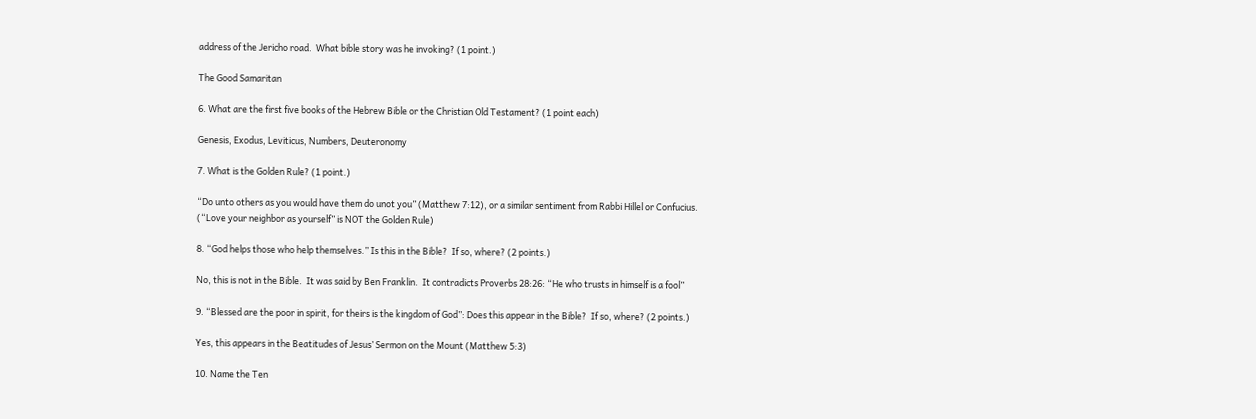address of the Jericho road.  What bible story was he invoking? (1 point.)

The Good Samaritan

6. What are the first five books of the Hebrew Bible or the Christian Old Testament? (1 point each)

Genesis, Exodus, Leviticus, Numbers, Deuteronomy

7. What is the Golden Rule? (1 point.)

“Do unto others as you would have them do unot you” (Matthew 7:12), or a similar sentiment from Rabbi Hillel or Confucius.  (“Love your neighbor as yourself” is NOT the Golden Rule)

8. “God helps those who help themselves.” Is this in the Bible?  If so, where? (2 points.)

No, this is not in the Bible.  It was said by Ben Franklin.  It contradicts Proverbs 28:26: “He who trusts in himself is a fool”

9. “Blessed are the poor in spirit, for theirs is the kingdom of God”: Does this appear in the Bible?  If so, where? (2 points.)

Yes, this appears in the Beatitudes of Jesus’ Sermon on the Mount (Matthew 5:3)

10. Name the Ten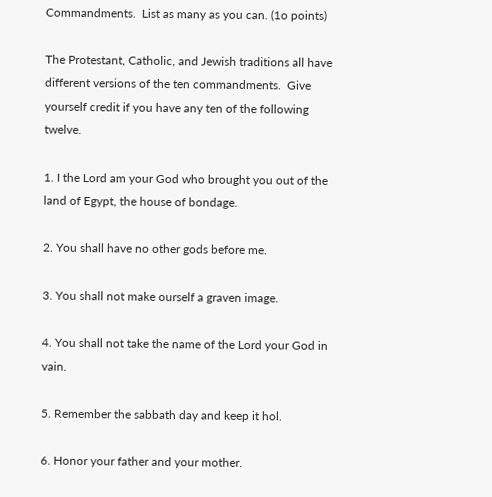Commandments.  List as many as you can. (1o points)

The Protestant, Catholic, and Jewish traditions all have different versions of the ten commandments.  Give yourself credit if you have any ten of the following twelve.

1. I the Lord am your God who brought you out of the land of Egypt, the house of bondage.

2. You shall have no other gods before me.

3. You shall not make ourself a graven image.

4. You shall not take the name of the Lord your God in vain.

5. Remember the sabbath day and keep it hol.

6. Honor your father and your mother.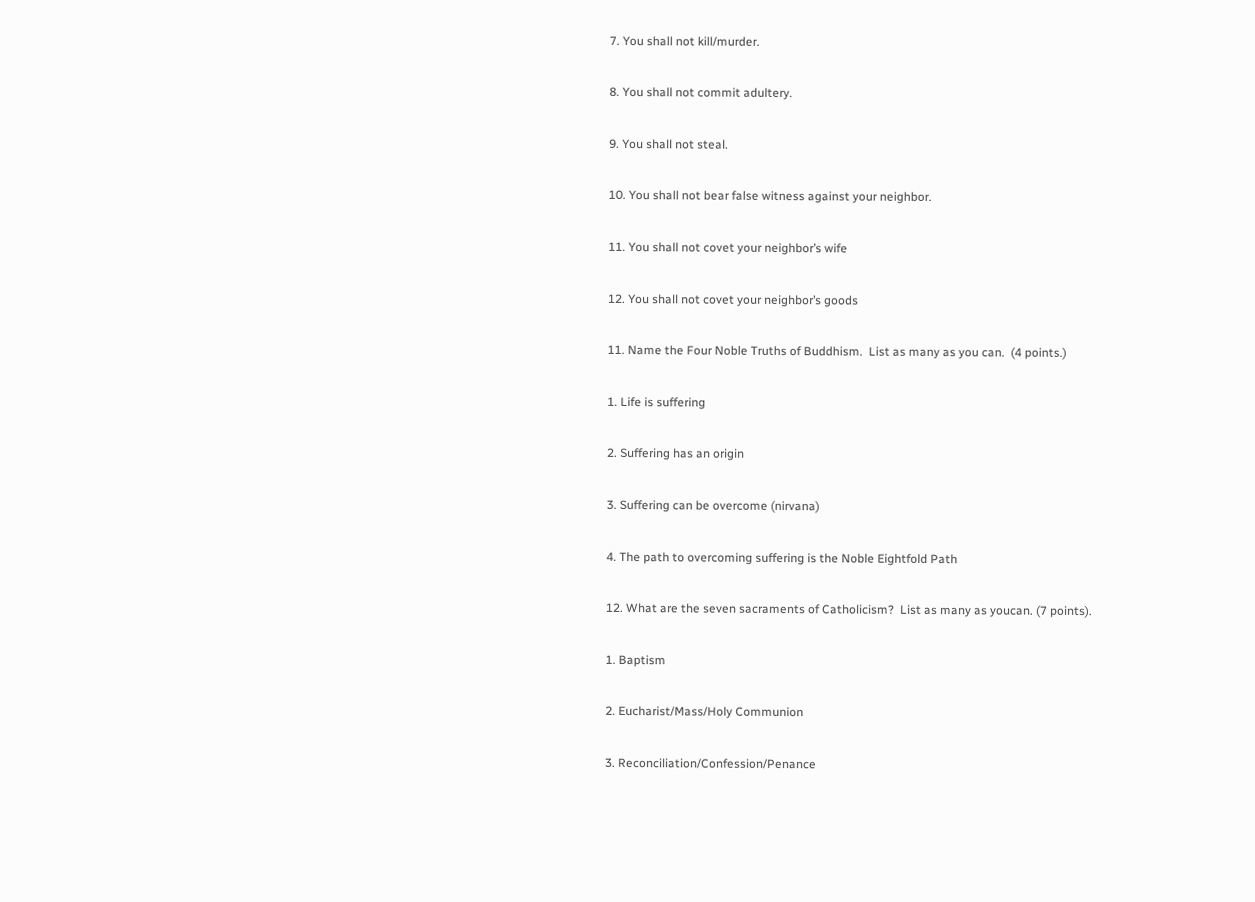7. You shall not kill/murder.

8. You shall not commit adultery.

9. You shall not steal.

10. You shall not bear false witness against your neighbor.

11. You shall not covet your neighbor’s wife

12. You shall not covet your neighbor’s goods

11. Name the Four Noble Truths of Buddhism.  List as many as you can.  (4 points.)

1. Life is suffering

2. Suffering has an origin

3. Suffering can be overcome (nirvana)

4. The path to overcoming suffering is the Noble Eightfold Path

12. What are the seven sacraments of Catholicism?  List as many as youcan. (7 points).

1. Baptism

2. Eucharist/Mass/Holy Communion

3. Reconciliation/Confession/Penance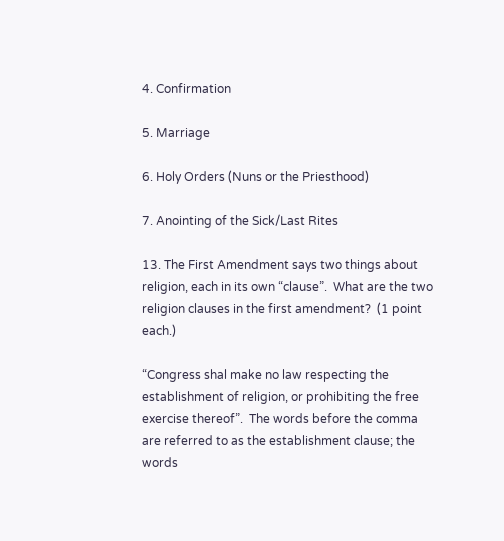4. Confirmation

5. Marriage

6. Holy Orders (Nuns or the Priesthood)

7. Anointing of the Sick/Last Rites

13. The First Amendment says two things about religion, each in its own “clause”.  What are the two religion clauses in the first amendment?  (1 point each.)

“Congress shal make no law respecting the establishment of religion, or prohibiting the free exercise thereof”.  The words before the comma are referred to as the establishment clause; the words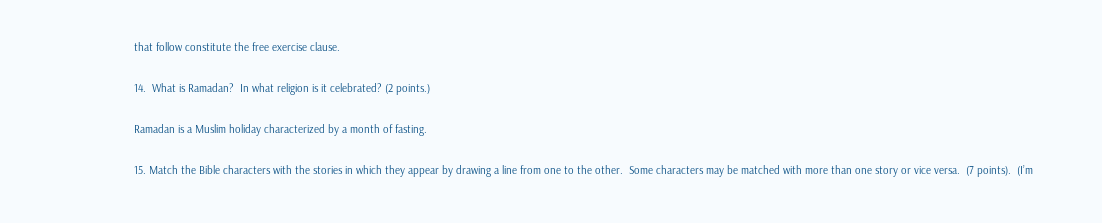that follow constitute the free exercise clause.

14.  What is Ramadan?  In what religion is it celebrated? (2 points.)

Ramadan is a Muslim holiday characterized by a month of fasting.

15. Match the Bible characters with the stories in which they appear by drawing a line from one to the other.  Some characters may be matched with more than one story or vice versa.  (7 points).  (I’m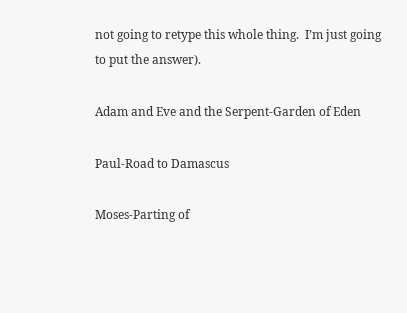not going to retype this whole thing.  I’m just going to put the answer).

Adam and Eve and the Serpent-Garden of Eden

Paul-Road to Damascus

Moses-Parting of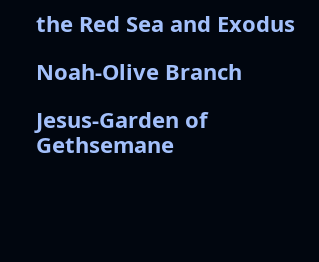the Red Sea and Exodus

Noah-Olive Branch

Jesus-Garden of Gethsemane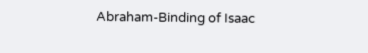Abraham-Binding of Isaac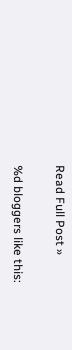Read Full Post »

%d bloggers like this: